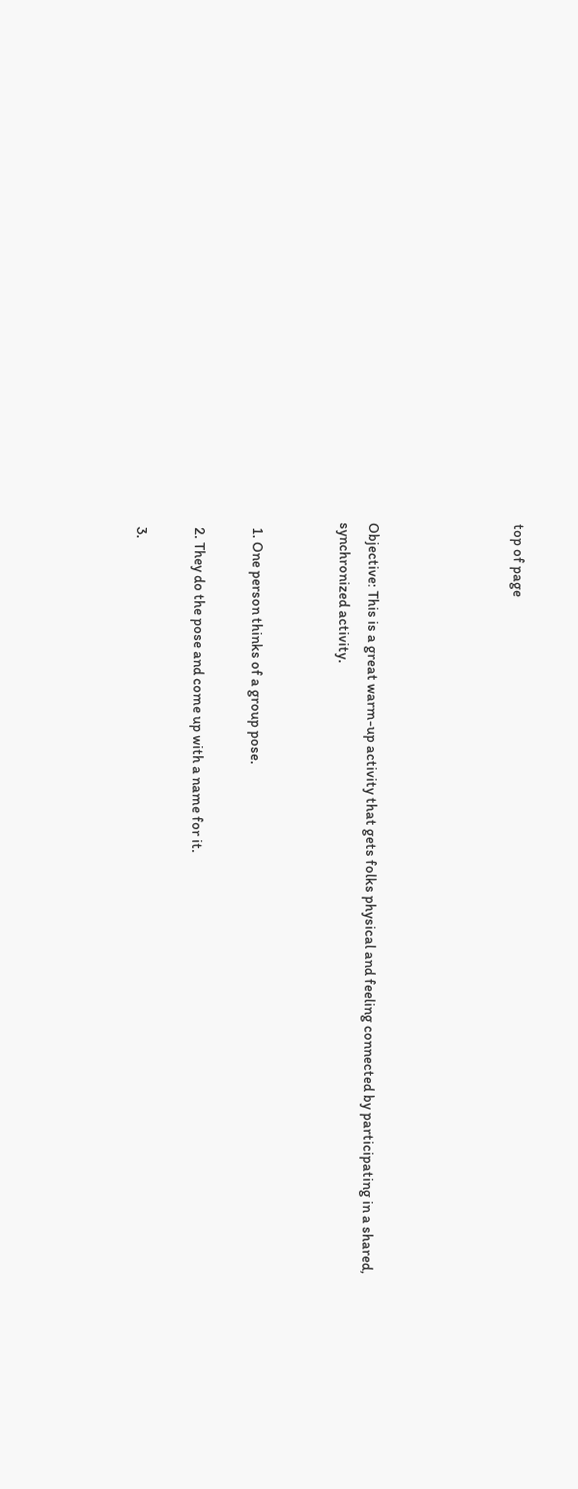top of page




Objective: This is a great warm-up activity that gets folks physical and feeling connected by participating in a shared, synchronized activity.


  1. One person thinks of a group pose.

  2. They do the pose and come up with a name for it.

  3.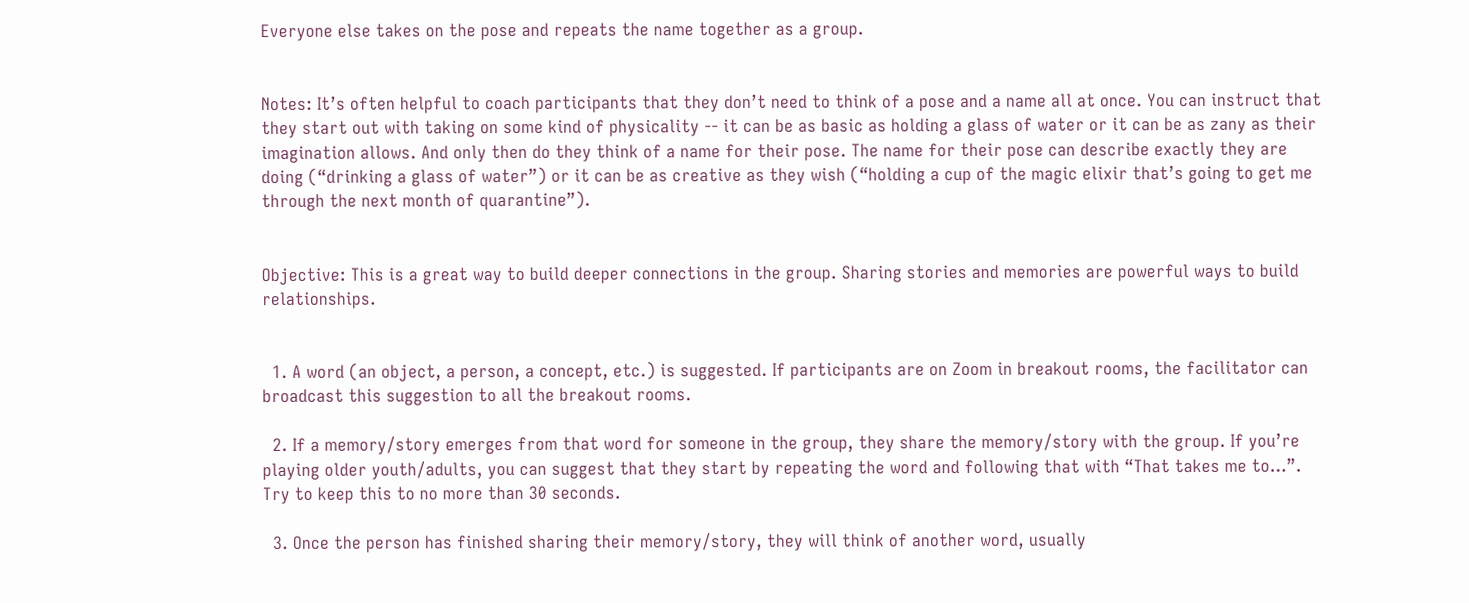Everyone else takes on the pose and repeats the name together as a group.


Notes: It’s often helpful to coach participants that they don’t need to think of a pose and a name all at once. You can instruct that they start out with taking on some kind of physicality -- it can be as basic as holding a glass of water or it can be as zany as their imagination allows. And only then do they think of a name for their pose. The name for their pose can describe exactly they are doing (“drinking a glass of water”) or it can be as creative as they wish (“holding a cup of the magic elixir that’s going to get me through the next month of quarantine”).


Objective: This is a great way to build deeper connections in the group. Sharing stories and memories are powerful ways to build relationships.


  1. A word (an object, a person, a concept, etc.) is suggested. If participants are on Zoom in breakout rooms, the facilitator can broadcast this suggestion to all the breakout rooms.

  2. If a memory/story emerges from that word for someone in the group, they share the memory/story with the group. If you’re playing older youth/adults, you can suggest that they start by repeating the word and following that with “That takes me to…”. Try to keep this to no more than 30 seconds.

  3. Once the person has finished sharing their memory/story, they will think of another word, usually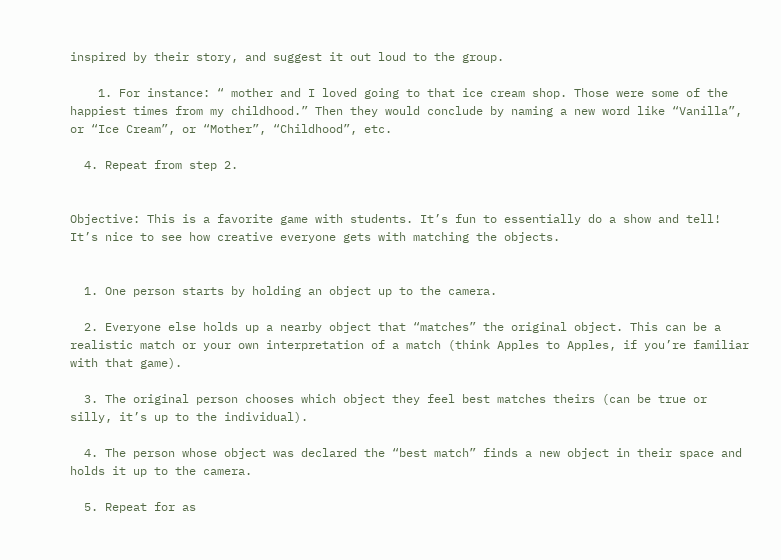inspired by their story, and suggest it out loud to the group.

    1. For instance: “ mother and I loved going to that ice cream shop. Those were some of the happiest times from my childhood.” Then they would conclude by naming a new word like “Vanilla”, or “Ice Cream”, or “Mother”, “Childhood”, etc.

  4. Repeat from step 2.


Objective: This is a favorite game with students. It’s fun to essentially do a show and tell! It’s nice to see how creative everyone gets with matching the objects.


  1. One person starts by holding an object up to the camera.

  2. Everyone else holds up a nearby object that “matches” the original object. This can be a realistic match or your own interpretation of a match (think Apples to Apples, if you’re familiar with that game).

  3. The original person chooses which object they feel best matches theirs (can be true or silly, it’s up to the individual).

  4. The person whose object was declared the “best match” finds a new object in their space and holds it up to the camera.

  5. Repeat for as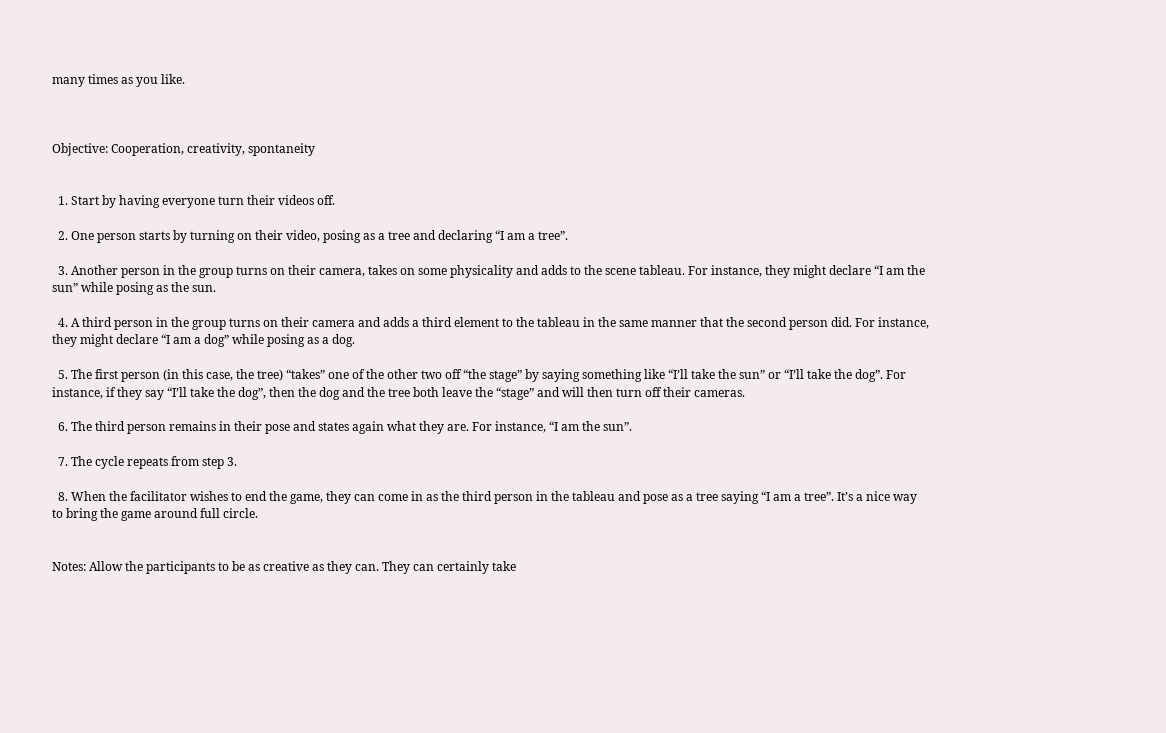many times as you like.



Objective: Cooperation, creativity, spontaneity


  1. Start by having everyone turn their videos off.

  2. One person starts by turning on their video, posing as a tree and declaring “I am a tree”.

  3. Another person in the group turns on their camera, takes on some physicality and adds to the scene tableau. For instance, they might declare “I am the sun” while posing as the sun.

  4. A third person in the group turns on their camera and adds a third element to the tableau in the same manner that the second person did. For instance, they might declare “I am a dog” while posing as a dog.

  5. The first person (in this case, the tree) “takes” one of the other two off “the stage” by saying something like “I’ll take the sun” or “I’ll take the dog”. For instance, if they say “I’ll take the dog”, then the dog and the tree both leave the “stage” and will then turn off their cameras.

  6. The third person remains in their pose and states again what they are. For instance, “I am the sun”.

  7. The cycle repeats from step 3.

  8. When the facilitator wishes to end the game, they can come in as the third person in the tableau and pose as a tree saying “I am a tree”. It’s a nice way to bring the game around full circle.


Notes: Allow the participants to be as creative as they can. They can certainly take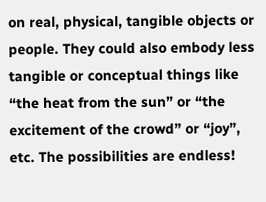on real, physical, tangible objects or people. They could also embody less tangible or conceptual things like “the heat from the sun” or “the excitement of the crowd” or “joy”, etc. The possibilities are endless!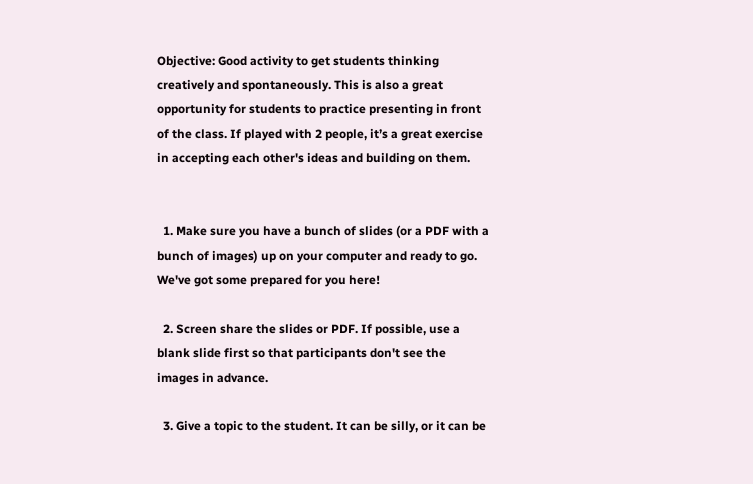Objective: Good activity to get students thinking creatively and spontaneously. This is also a great opportunity for students to practice presenting in front of the class. If played with 2 people, it’s a great exercise in accepting each other's ideas and building on them.


  1. Make sure you have a bunch of slides (or a PDF with a bunch of images) up on your computer and ready to go. We've got some prepared for you here!

  2. Screen share the slides or PDF. If possible, use a blank slide first so that participants don't see the images in advance.

  3. Give a topic to the student. It can be silly, or it can be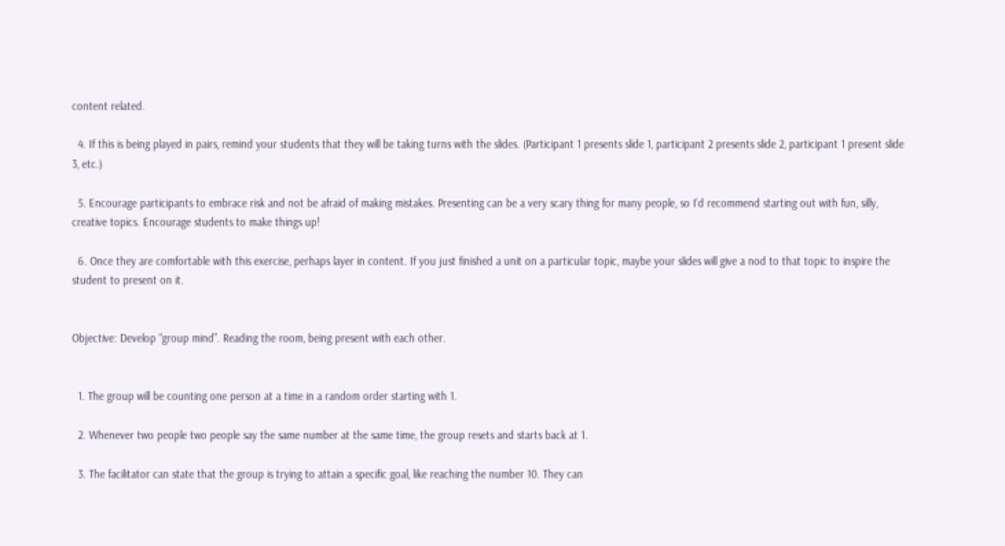content related.

  4. If this is being played in pairs, remind your students that they will be taking turns with the slides. (Participant 1 presents slide 1, participant 2 presents slide 2, participant 1 present slide 3, etc.)

  5. Encourage participants to embrace risk and not be afraid of making mistakes. Presenting can be a very scary thing for many people, so I’d recommend starting out with fun, silly, creative topics. Encourage students to make things up!

  6. Once they are comfortable with this exercise, perhaps layer in content. If you just finished a unit on a particular topic, maybe your slides will give a nod to that topic to inspire the student to present on it.


Objective: Develop “group mind”. Reading the room, being present with each other.


  1. The group will be counting one person at a time in a random order starting with 1.

  2. Whenever two people two people say the same number at the same time, the group resets and starts back at 1.

  3. The facilitator can state that the group is trying to attain a specific goal, like reaching the number 10. They can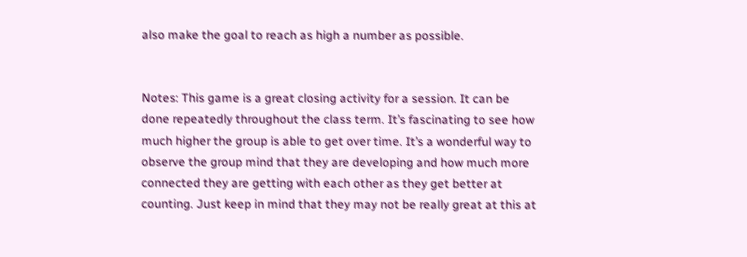also make the goal to reach as high a number as possible.


Notes: This game is a great closing activity for a session. It can be done repeatedly throughout the class term. It’s fascinating to see how much higher the group is able to get over time. It’s a wonderful way to observe the group mind that they are developing and how much more connected they are getting with each other as they get better at counting. Just keep in mind that they may not be really great at this at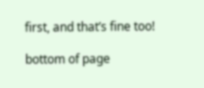first, and that’s fine too!

bottom of page